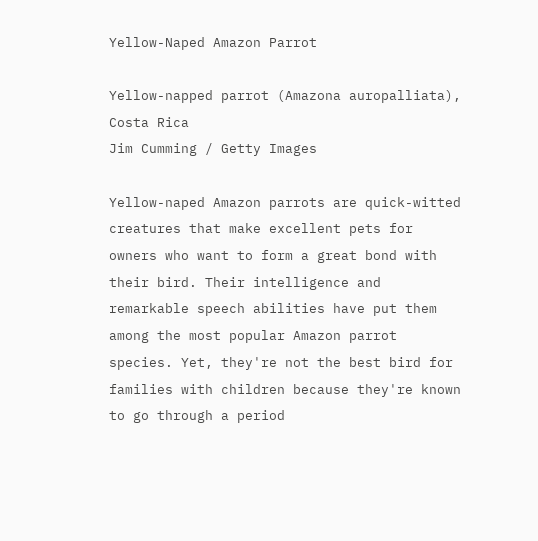Yellow-Naped Amazon Parrot

Yellow-napped parrot (Amazona auropalliata), Costa Rica
Jim Cumming / Getty Images

Yellow-naped Amazon parrots are quick-witted creatures that make excellent pets for owners who want to form a great bond with their bird. Their intelligence and remarkable speech abilities have put them among the most popular Amazon parrot species. Yet, they're not the best bird for families with children because they're known to go through a period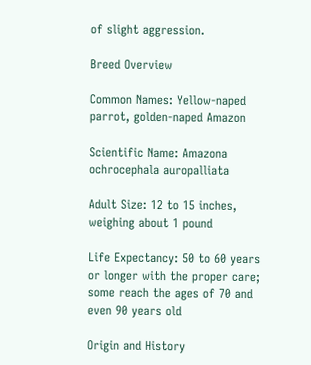of slight aggression.

Breed Overview

Common Names: Yellow-naped parrot, golden-naped Amazon

Scientific Name: Amazona ochrocephala auropalliata

Adult Size: 12 to 15 inches, weighing about 1 pound

Life Expectancy: 50 to 60 years or longer with the proper care; some reach the ages of 70 and even 90 years old

Origin and History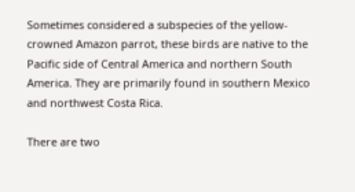Sometimes considered a subspecies of the yellow-crowned Amazon parrot, these birds are native to the Pacific side of Central America and northern South America. They are primarily found in southern Mexico and northwest Costa Rica.

There are two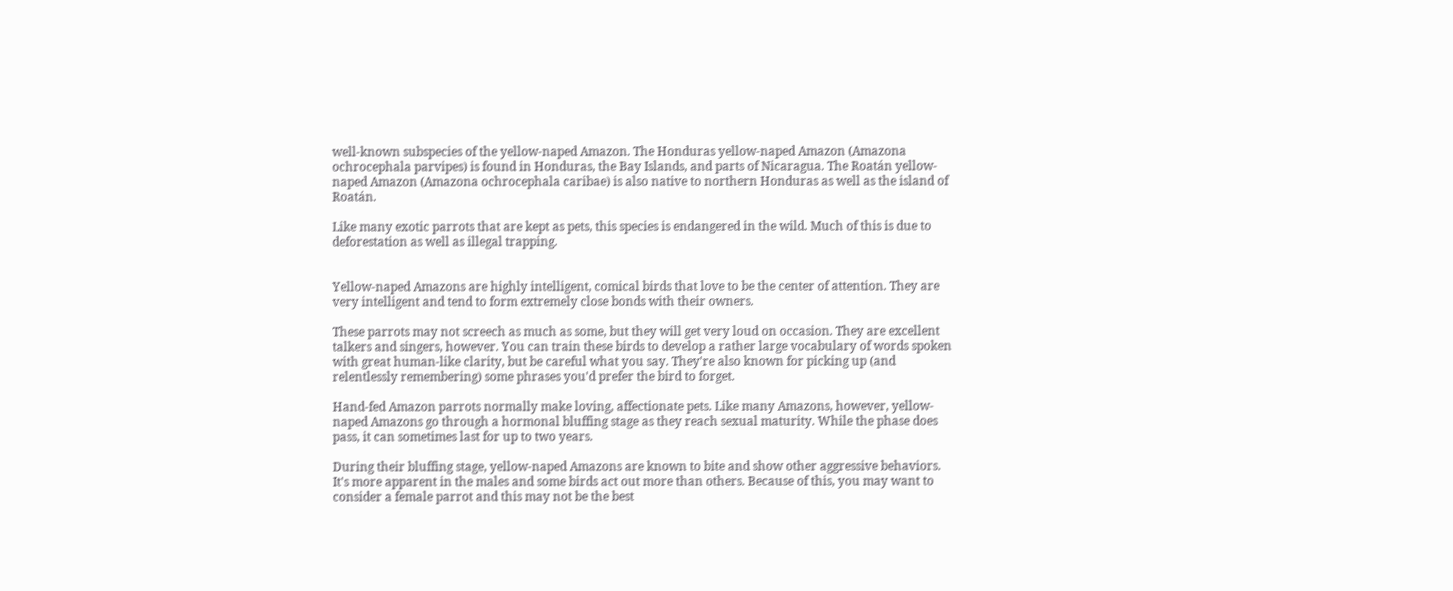well-known subspecies of the yellow-naped Amazon. The Honduras yellow-naped Amazon (Amazona ochrocephala parvipes) is found in Honduras, the Bay Islands, and parts of Nicaragua. The Roatán yellow-naped Amazon (Amazona ochrocephala caribae) is also native to northern Honduras as well as the island of Roatán.

Like many exotic parrots that are kept as pets, this species is endangered in the wild. Much of this is due to deforestation as well as illegal trapping.


Yellow-naped Amazons are highly intelligent, comical birds that love to be the center of attention. They are very intelligent and tend to form extremely close bonds with their owners.

These parrots may not screech as much as some, but they will get very loud on occasion. They are excellent talkers and singers, however. You can train these birds to develop a rather large vocabulary of words spoken with great human-like clarity, but be careful what you say. They're also known for picking up (and relentlessly remembering) some phrases you'd prefer the bird to forget.

Hand-fed Amazon parrots normally make loving, affectionate pets. Like many Amazons, however, yellow-naped Amazons go through a hormonal bluffing stage as they reach sexual maturity. While the phase does pass, it can sometimes last for up to two years.

During their bluffing stage, yellow-naped Amazons are known to bite and show other aggressive behaviors. It's more apparent in the males and some birds act out more than others. Because of this, you may want to consider a female parrot and this may not be the best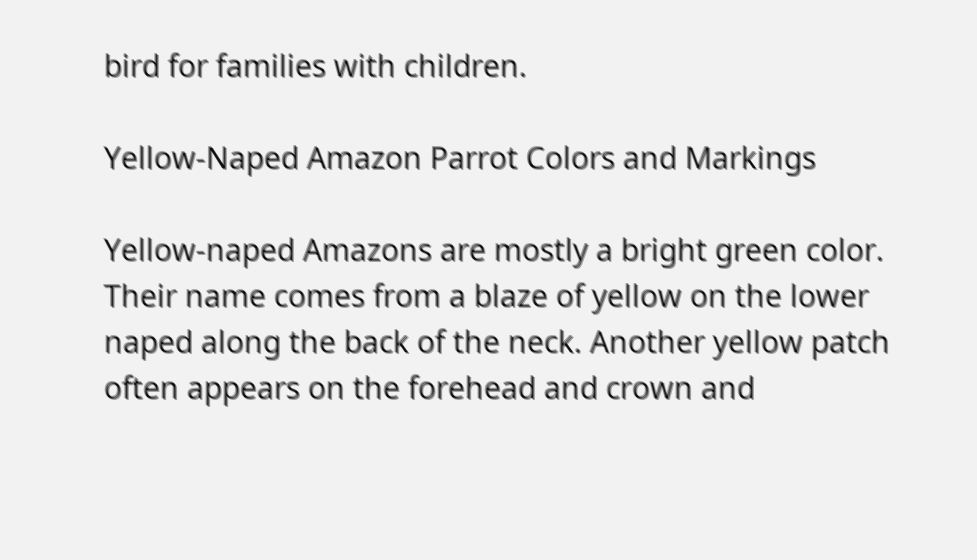bird for families with children.

Yellow-Naped Amazon Parrot Colors and Markings

Yellow-naped Amazons are mostly a bright green color. Their name comes from a blaze of yellow on the lower naped along the back of the neck. Another yellow patch often appears on the forehead and crown and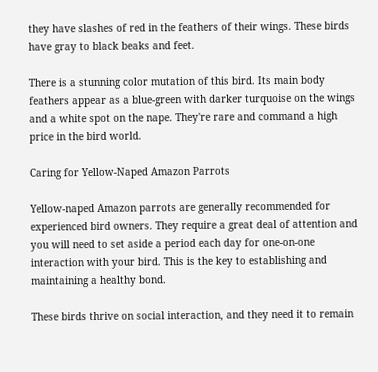they have slashes of red in the feathers of their wings. These birds have gray to black beaks and feet.

There is a stunning color mutation of this bird. Its main body feathers appear as a blue-green with darker turquoise on the wings and a white spot on the nape. They're rare and command a high price in the bird world.

Caring for Yellow-Naped Amazon Parrots

Yellow-naped Amazon parrots are generally recommended for experienced bird owners. They require a great deal of attention and you will need to set aside a period each day for one-on-one interaction with your bird. This is the key to establishing and maintaining a healthy bond.

These birds thrive on social interaction, and they need it to remain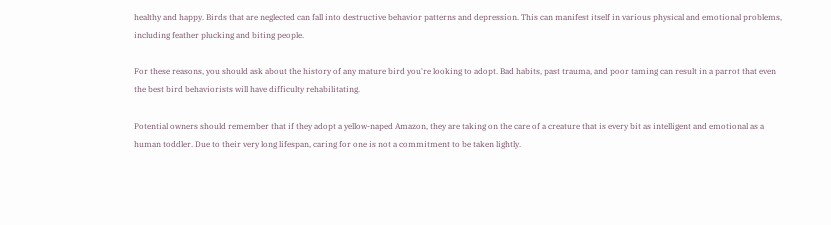healthy and happy. Birds that are neglected can fall into destructive behavior patterns and depression. This can manifest itself in various physical and emotional problems, including feather plucking and biting people.

For these reasons, you should ask about the history of any mature bird you're looking to adopt. Bad habits, past trauma, and poor taming can result in a parrot that even the best bird behaviorists will have difficulty rehabilitating.

Potential owners should remember that if they adopt a yellow-naped Amazon, they are taking on the care of a creature that is every bit as intelligent and emotional as a human toddler. Due to their very long lifespan, caring for one is not a commitment to be taken lightly.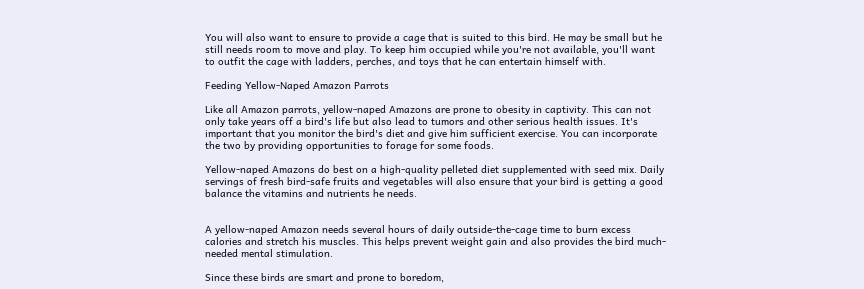You will also want to ensure to provide a cage that is suited to this bird. He may be small but he still needs room to move and play. To keep him occupied while you're not available, you'll want to outfit the cage with ladders, perches, and toys that he can entertain himself with.

Feeding Yellow-Naped Amazon Parrots

Like all Amazon parrots, yellow-naped Amazons are prone to obesity in captivity. This can not only take years off a bird's life but also lead to tumors and other serious health issues. It's important that you monitor the bird's diet and give him sufficient exercise. You can incorporate the two by providing opportunities to forage for some foods.

Yellow-naped Amazons do best on a high-quality pelleted diet supplemented with seed mix. Daily servings of fresh bird-safe fruits and vegetables will also ensure that your bird is getting a good balance the vitamins and nutrients he needs.


A yellow-naped Amazon needs several hours of daily outside-the-cage time to burn excess calories and stretch his muscles. This helps prevent weight gain and also provides the bird much-needed mental stimulation.

Since these birds are smart and prone to boredom,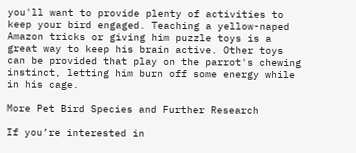you'll want to provide plenty of activities to keep your bird engaged. Teaching a yellow-naped Amazon tricks or giving him puzzle toys is a great way to keep his brain active. Other toys can be provided that play on the parrot's chewing instinct, letting him burn off some energy while in his cage.

More Pet Bird Species and Further Research

If you’re interested in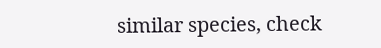similar species, check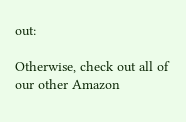out:

Otherwise, check out all of our other Amazon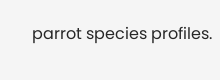parrot species profiles.